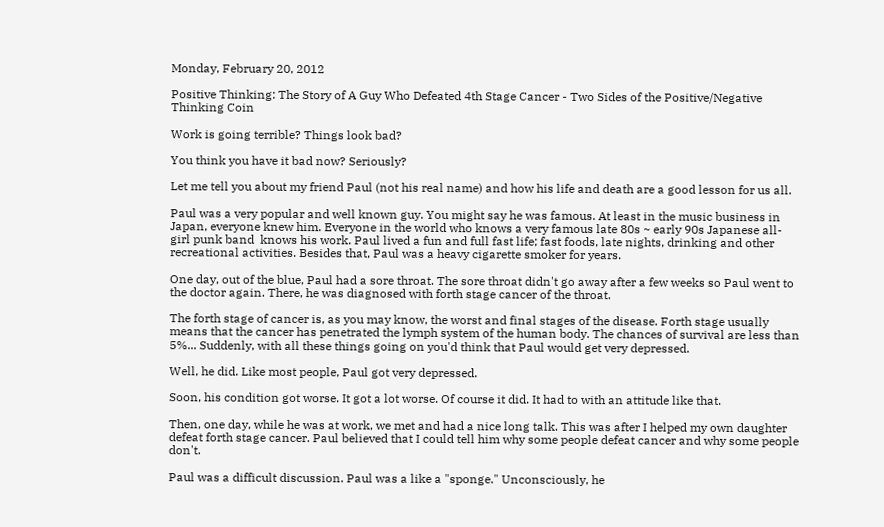Monday, February 20, 2012

Positive Thinking: The Story of A Guy Who Defeated 4th Stage Cancer - Two Sides of the Positive/Negative Thinking Coin

Work is going terrible? Things look bad?

You think you have it bad now? Seriously?

Let me tell you about my friend Paul (not his real name) and how his life and death are a good lesson for us all.

Paul was a very popular and well known guy. You might say he was famous. At least in the music business in Japan, everyone knew him. Everyone in the world who knows a very famous late 80s ~ early 90s Japanese all-girl punk band  knows his work. Paul lived a fun and full fast life; fast foods, late nights, drinking and other recreational activities. Besides that, Paul was a heavy cigarette smoker for years.

One day, out of the blue, Paul had a sore throat. The sore throat didn't go away after a few weeks so Paul went to the doctor again. There, he was diagnosed with forth stage cancer of the throat.

The forth stage of cancer is, as you may know, the worst and final stages of the disease. Forth stage usually means that the cancer has penetrated the lymph system of the human body. The chances of survival are less than 5%... Suddenly, with all these things going on you'd think that Paul would get very depressed.

Well, he did. Like most people, Paul got very depressed.

Soon, his condition got worse. It got a lot worse. Of course it did. It had to with an attitude like that.

Then, one day, while he was at work, we met and had a nice long talk. This was after I helped my own daughter defeat forth stage cancer. Paul believed that I could tell him why some people defeat cancer and why some people don't.

Paul was a difficult discussion. Paul was a like a "sponge." Unconsciously, he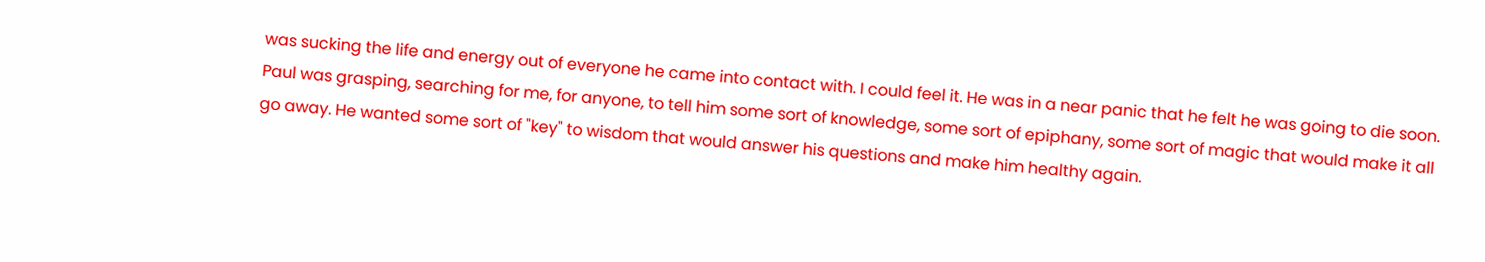was sucking the life and energy out of everyone he came into contact with. I could feel it. He was in a near panic that he felt he was going to die soon. Paul was grasping, searching for me, for anyone, to tell him some sort of knowledge, some sort of epiphany, some sort of magic that would make it all go away. He wanted some sort of "key" to wisdom that would answer his questions and make him healthy again.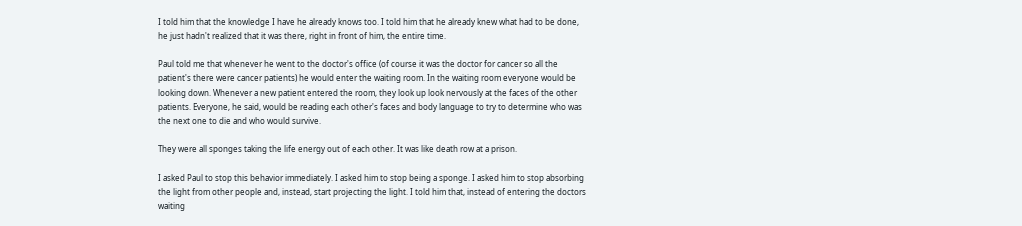I told him that the knowledge I have he already knows too. I told him that he already knew what had to be done, he just hadn't realized that it was there, right in front of him, the entire time.

Paul told me that whenever he went to the doctor's office (of course it was the doctor for cancer so all the patient's there were cancer patients) he would enter the waiting room. In the waiting room everyone would be looking down. Whenever a new patient entered the room, they look up look nervously at the faces of the other patients. Everyone, he said, would be reading each other's faces and body language to try to determine who was the next one to die and who would survive.

They were all sponges taking the life energy out of each other. It was like death row at a prison.

I asked Paul to stop this behavior immediately. I asked him to stop being a sponge. I asked him to stop absorbing the light from other people and, instead, start projecting the light. I told him that, instead of entering the doctors waiting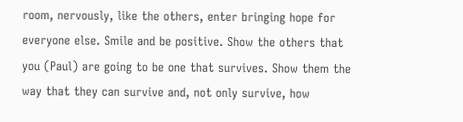room, nervously, like the others, enter bringing hope for everyone else. Smile and be positive. Show the others that you (Paul) are going to be one that survives. Show them the way that they can survive and, not only survive, how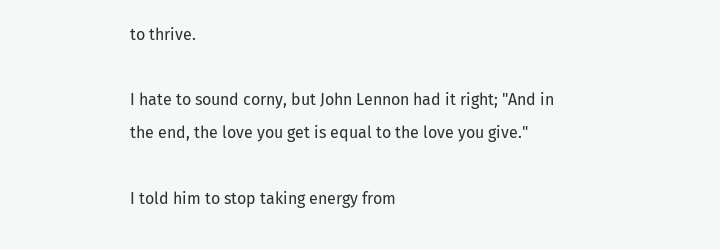to thrive.

I hate to sound corny, but John Lennon had it right; "And in the end, the love you get is equal to the love you give."

I told him to stop taking energy from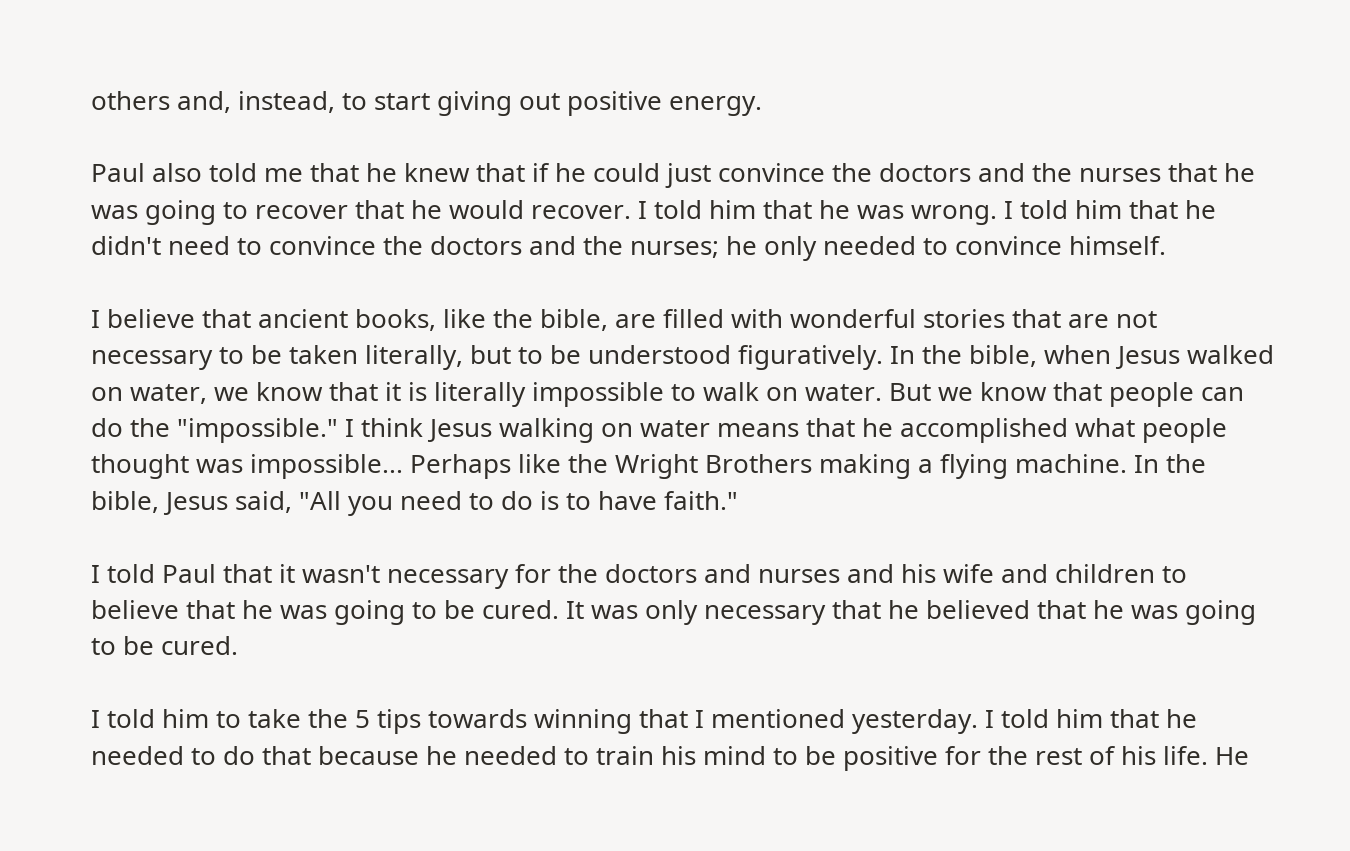others and, instead, to start giving out positive energy.

Paul also told me that he knew that if he could just convince the doctors and the nurses that he was going to recover that he would recover. I told him that he was wrong. I told him that he didn't need to convince the doctors and the nurses; he only needed to convince himself.

I believe that ancient books, like the bible, are filled with wonderful stories that are not necessary to be taken literally, but to be understood figuratively. In the bible, when Jesus walked on water, we know that it is literally impossible to walk on water. But we know that people can do the "impossible." I think Jesus walking on water means that he accomplished what people thought was impossible... Perhaps like the Wright Brothers making a flying machine. In the bible, Jesus said, "All you need to do is to have faith."

I told Paul that it wasn't necessary for the doctors and nurses and his wife and children to believe that he was going to be cured. It was only necessary that he believed that he was going to be cured.

I told him to take the 5 tips towards winning that I mentioned yesterday. I told him that he needed to do that because he needed to train his mind to be positive for the rest of his life. He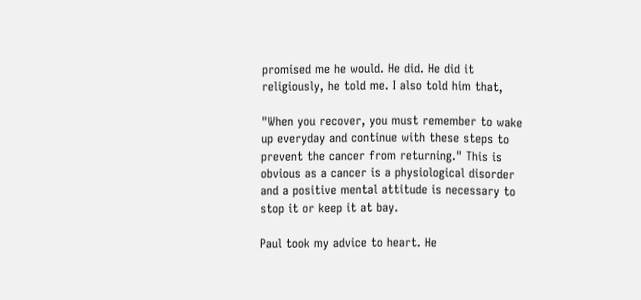promised me he would. He did. He did it religiously, he told me. I also told him that,

"When you recover, you must remember to wake up everyday and continue with these steps to prevent the cancer from returning." This is obvious as a cancer is a physiological disorder and a positive mental attitude is necessary to stop it or keep it at bay.

Paul took my advice to heart. He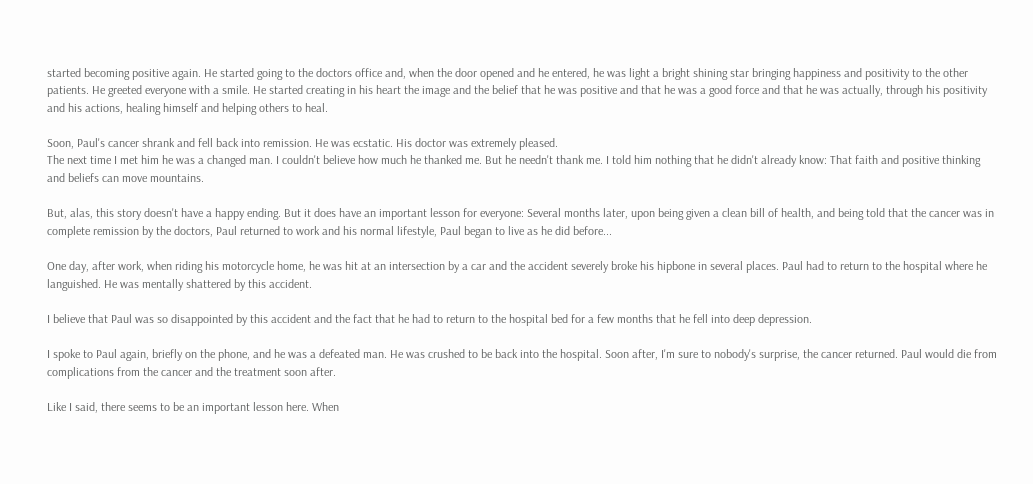started becoming positive again. He started going to the doctors office and, when the door opened and he entered, he was light a bright shining star bringing happiness and positivity to the other patients. He greeted everyone with a smile. He started creating in his heart the image and the belief that he was positive and that he was a good force and that he was actually, through his positivity and his actions, healing himself and helping others to heal.

Soon, Paul's cancer shrank and fell back into remission. He was ecstatic. His doctor was extremely pleased.
The next time I met him he was a changed man. I couldn't believe how much he thanked me. But he needn't thank me. I told him nothing that he didn't already know: That faith and positive thinking and beliefs can move mountains.

But, alas, this story doesn't have a happy ending. But it does have an important lesson for everyone: Several months later, upon being given a clean bill of health, and being told that the cancer was in complete remission by the doctors, Paul returned to work and his normal lifestyle, Paul began to live as he did before...

One day, after work, when riding his motorcycle home, he was hit at an intersection by a car and the accident severely broke his hipbone in several places. Paul had to return to the hospital where he languished. He was mentally shattered by this accident.

I believe that Paul was so disappointed by this accident and the fact that he had to return to the hospital bed for a few months that he fell into deep depression.

I spoke to Paul again, briefly on the phone, and he was a defeated man. He was crushed to be back into the hospital. Soon after, I'm sure to nobody's surprise, the cancer returned. Paul would die from complications from the cancer and the treatment soon after.

Like I said, there seems to be an important lesson here. When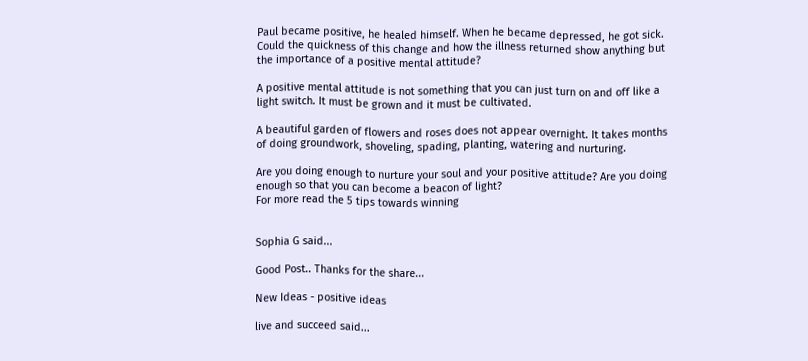Paul became positive, he healed himself. When he became depressed, he got sick. Could the quickness of this change and how the illness returned show anything but the importance of a positive mental attitude?

A positive mental attitude is not something that you can just turn on and off like a light switch. It must be grown and it must be cultivated.

A beautiful garden of flowers and roses does not appear overnight. It takes months of doing groundwork, shoveling, spading, planting, watering and nurturing.

Are you doing enough to nurture your soul and your positive attitude? Are you doing enough so that you can become a beacon of light?
For more read the 5 tips towards winning


Sophia G said...

Good Post.. Thanks for the share...

New Ideas - positive ideas

live and succeed said...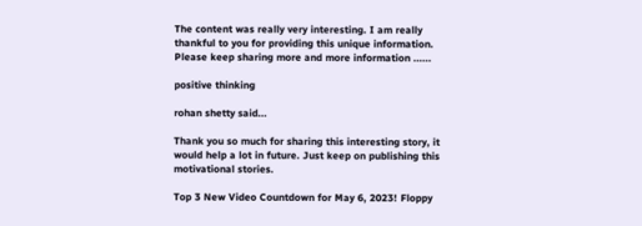The content was really very interesting. I am really thankful to you for providing this unique information. Please keep sharing more and more information ......

positive thinking

rohan shetty said...

Thank you so much for sharing this interesting story, it would help a lot in future. Just keep on publishing this motivational stories.

Top 3 New Video Countdown for May 6, 2023! Floppy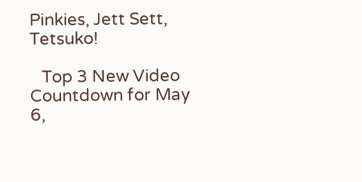Pinkies, Jett Sett, Tetsuko!

   Top 3 New Video Countdown for May 6,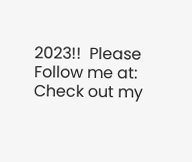2023!!  Please Follow me at: Check out my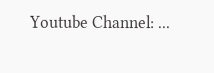Youtube Channel: ...